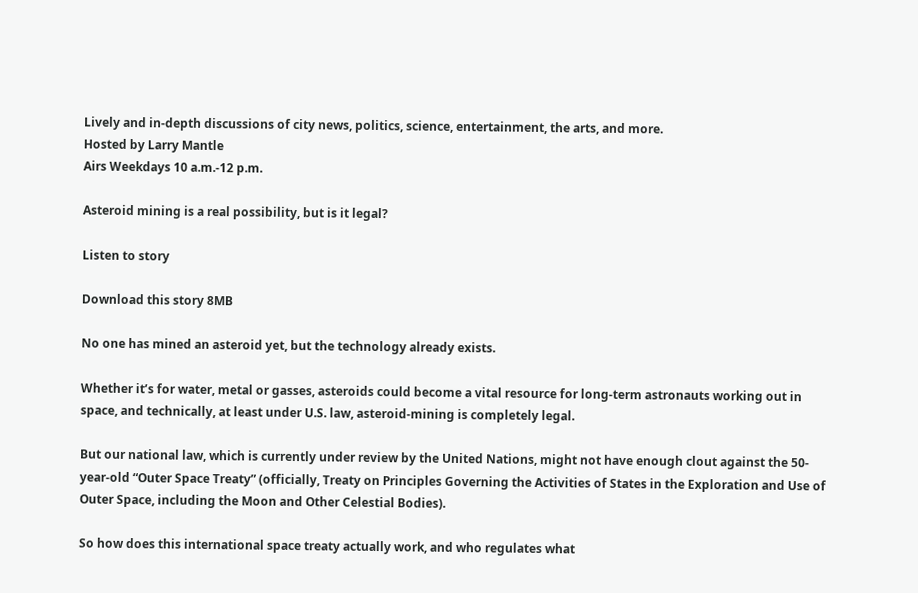Lively and in-depth discussions of city news, politics, science, entertainment, the arts, and more.
Hosted by Larry Mantle
Airs Weekdays 10 a.m.-12 p.m.

Asteroid mining is a real possibility, but is it legal?

Listen to story

Download this story 8MB

No one has mined an asteroid yet, but the technology already exists.

Whether it’s for water, metal or gasses, asteroids could become a vital resource for long-term astronauts working out in space, and technically, at least under U.S. law, asteroid-mining is completely legal.

But our national law, which is currently under review by the United Nations, might not have enough clout against the 50-year-old “Outer Space Treaty” (officially, Treaty on Principles Governing the Activities of States in the Exploration and Use of Outer Space, including the Moon and Other Celestial Bodies).

So how does this international space treaty actually work, and who regulates what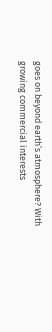goes on beyond earth’s atmosphere? With growing commercial interests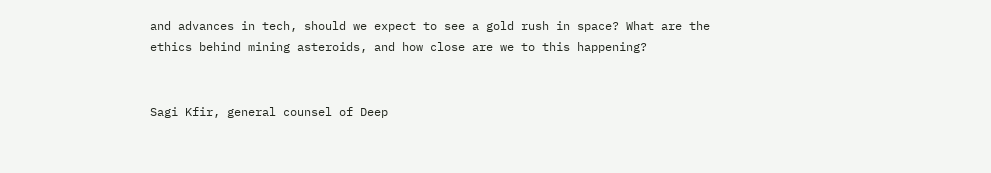and advances in tech, should we expect to see a gold rush in space? What are the ethics behind mining asteroids, and how close are we to this happening?


Sagi Kfir, general counsel of Deep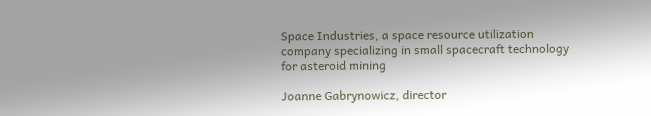Space Industries, a space resource utilization company specializing in small spacecraft technology for asteroid mining

Joanne Gabrynowicz, director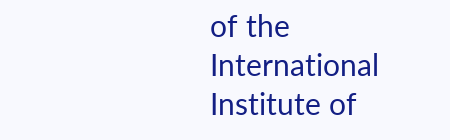of the International Institute of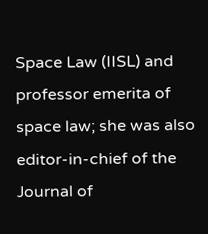Space Law (IISL) and professor emerita of space law; she was also editor-in-chief of the Journal of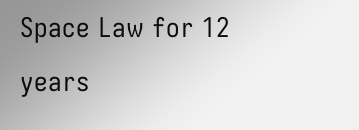Space Law for 12 years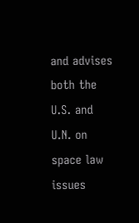and advises both the U.S. and U.N. on space law issues